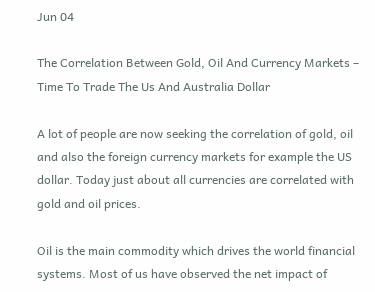Jun 04

The Correlation Between Gold, Oil And Currency Markets – Time To Trade The Us And Australia Dollar

A lot of people are now seeking the correlation of gold, oil and also the foreign currency markets for example the US dollar. Today just about all currencies are correlated with gold and oil prices.

Oil is the main commodity which drives the world financial systems. Most of us have observed the net impact of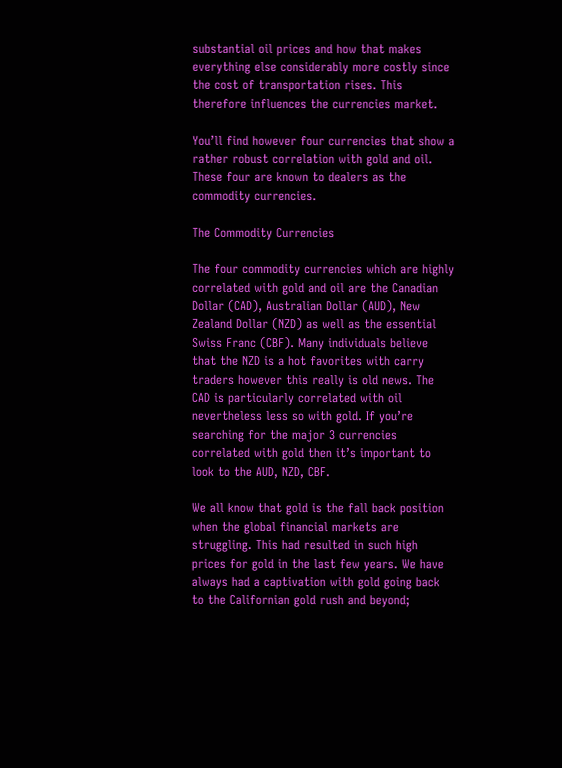substantial oil prices and how that makes everything else considerably more costly since the cost of transportation rises. This therefore influences the currencies market.

You’ll find however four currencies that show a rather robust correlation with gold and oil. These four are known to dealers as the commodity currencies.

The Commodity Currencies

The four commodity currencies which are highly correlated with gold and oil are the Canadian Dollar (CAD), Australian Dollar (AUD), New Zealand Dollar (NZD) as well as the essential Swiss Franc (CBF). Many individuals believe that the NZD is a hot favorites with carry traders however this really is old news. The CAD is particularly correlated with oil nevertheless less so with gold. If you’re searching for the major 3 currencies correlated with gold then it’s important to look to the AUD, NZD, CBF.

We all know that gold is the fall back position when the global financial markets are struggling. This had resulted in such high prices for gold in the last few years. We have always had a captivation with gold going back to the Californian gold rush and beyond;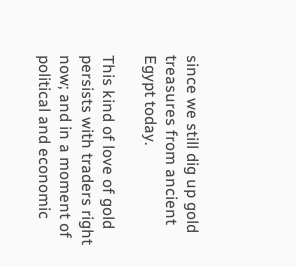since we still dig up gold treasures from ancient Egypt today.

This kind of love of gold persists with traders right now; and in a moment of political and economic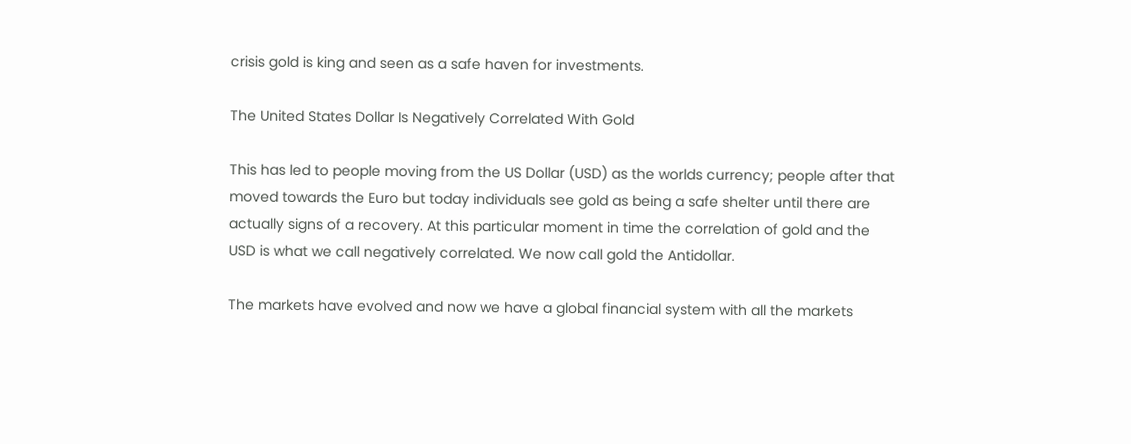crisis gold is king and seen as a safe haven for investments.

The United States Dollar Is Negatively Correlated With Gold

This has led to people moving from the US Dollar (USD) as the worlds currency; people after that moved towards the Euro but today individuals see gold as being a safe shelter until there are actually signs of a recovery. At this particular moment in time the correlation of gold and the USD is what we call negatively correlated. We now call gold the Antidollar.

The markets have evolved and now we have a global financial system with all the markets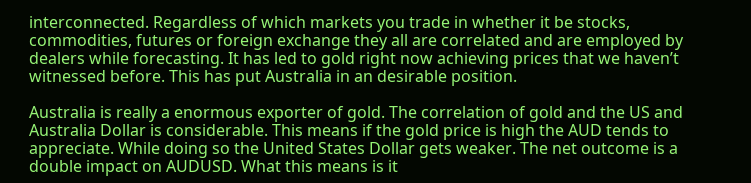interconnected. Regardless of which markets you trade in whether it be stocks, commodities, futures or foreign exchange they all are correlated and are employed by dealers while forecasting. It has led to gold right now achieving prices that we haven’t witnessed before. This has put Australia in an desirable position.

Australia is really a enormous exporter of gold. The correlation of gold and the US and Australia Dollar is considerable. This means if the gold price is high the AUD tends to appreciate. While doing so the United States Dollar gets weaker. The net outcome is a double impact on AUDUSD. What this means is it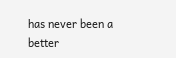has never been a better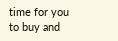time for you to buy and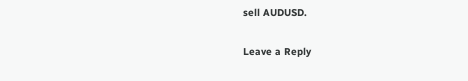sell AUDUSD.


Leave a Reply